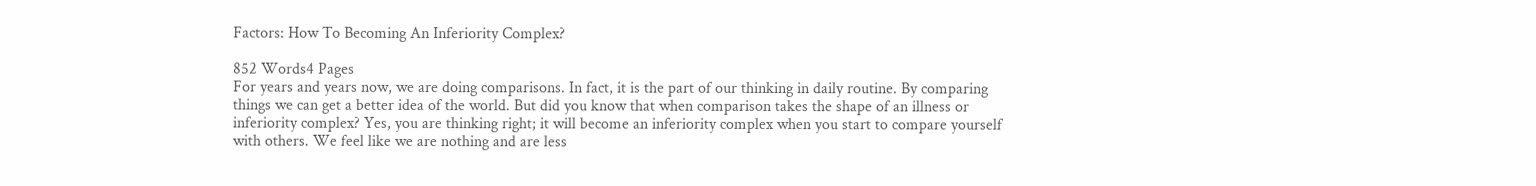Factors: How To Becoming An Inferiority Complex?

852 Words4 Pages
For years and years now, we are doing comparisons. In fact, it is the part of our thinking in daily routine. By comparing things we can get a better idea of the world. But did you know that when comparison takes the shape of an illness or inferiority complex? Yes, you are thinking right; it will become an inferiority complex when you start to compare yourself with others. We feel like we are nothing and are less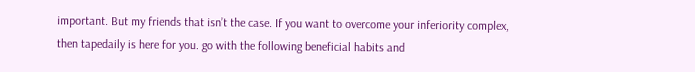important. But my friends that isn’t the case. If you want to overcome your inferiority complex, then tapedaily is here for you. go with the following beneficial habits and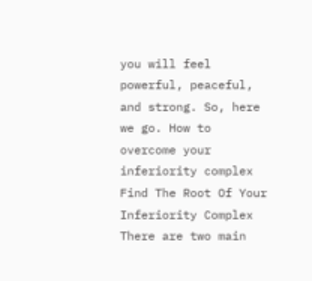you will feel powerful, peaceful, and strong. So, here we go. How to overcome your inferiority complex Find The Root Of Your Inferiority Complex There are two main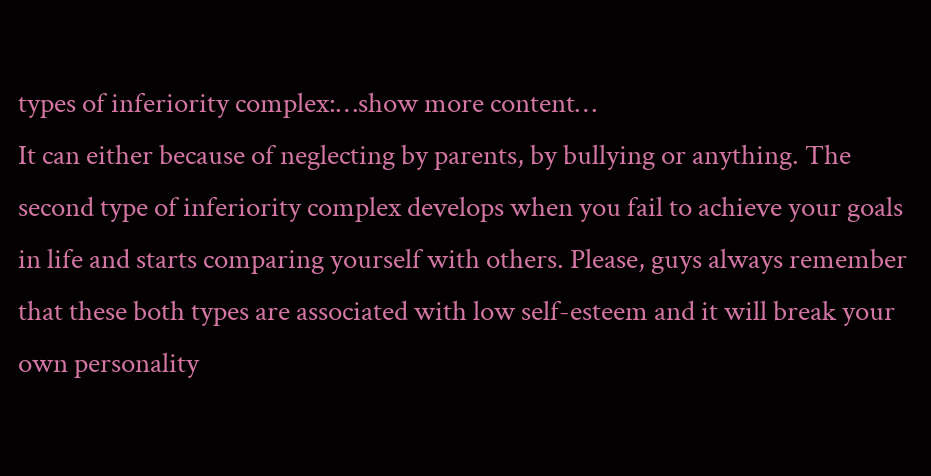types of inferiority complex:…show more content…
It can either because of neglecting by parents, by bullying or anything. The second type of inferiority complex develops when you fail to achieve your goals in life and starts comparing yourself with others. Please, guys always remember that these both types are associated with low self-esteem and it will break your own personality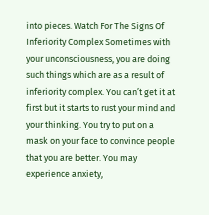into pieces. Watch For The Signs Of Inferiority Complex Sometimes with your unconsciousness, you are doing such things which are as a result of inferiority complex. You can’t get it at first but it starts to rust your mind and your thinking. You try to put on a mask on your face to convince people that you are better. You may experience anxiety,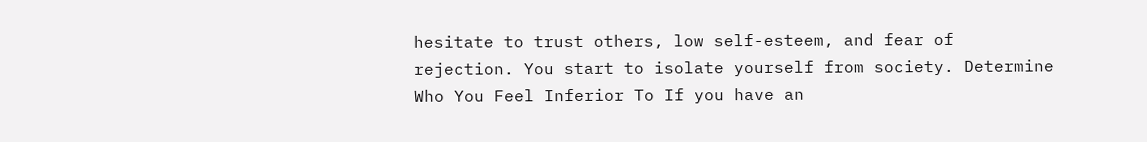hesitate to trust others, low self-esteem, and fear of rejection. You start to isolate yourself from society. Determine Who You Feel Inferior To If you have an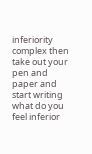inferiority complex then take out your pen and paper and start writing what do you feel inferior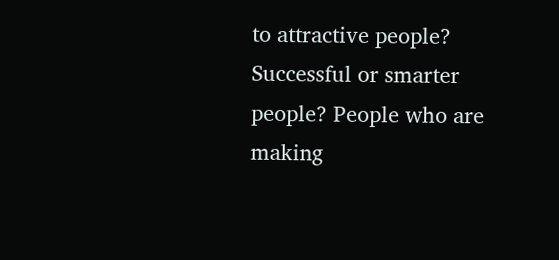to attractive people? Successful or smarter people? People who are making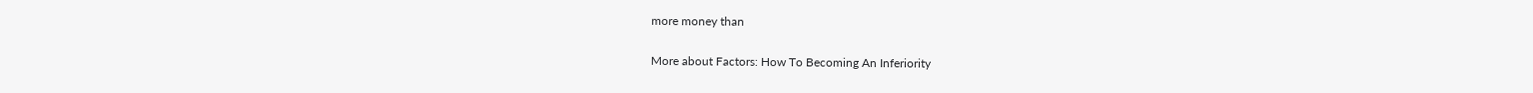more money than

More about Factors: How To Becoming An Inferiority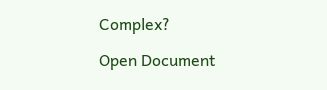Complex?

Open Document